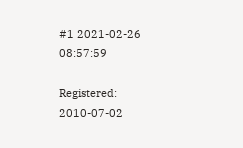#1 2021-02-26 08:57:59

Registered: 2010-07-02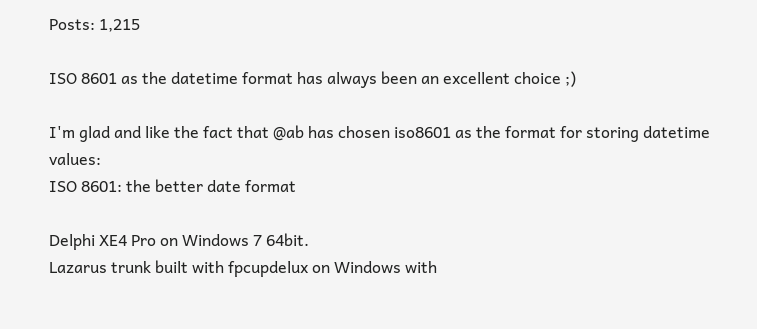Posts: 1,215

ISO 8601 as the datetime format has always been an excellent choice ;)

I'm glad and like the fact that @ab has chosen iso8601 as the format for storing datetime values:
ISO 8601: the better date format

Delphi XE4 Pro on Windows 7 64bit.
Lazarus trunk built with fpcupdelux on Windows with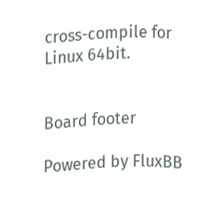cross-compile for Linux 64bit.


Board footer

Powered by FluxBB